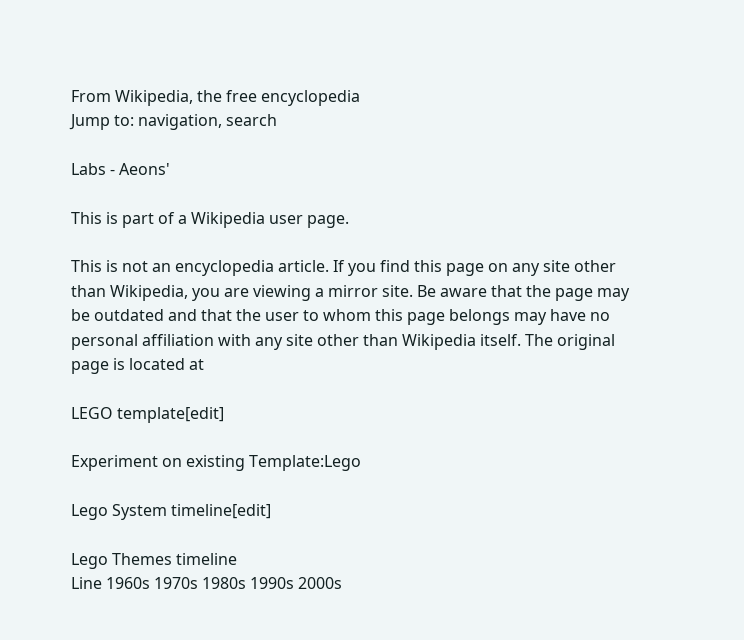From Wikipedia, the free encyclopedia
Jump to: navigation, search

Labs - Aeons'

This is part of a Wikipedia user page.

This is not an encyclopedia article. If you find this page on any site other than Wikipedia, you are viewing a mirror site. Be aware that the page may be outdated and that the user to whom this page belongs may have no personal affiliation with any site other than Wikipedia itself. The original page is located at

LEGO template[edit]

Experiment on existing Template:Lego

Lego System timeline[edit]

Lego Themes timeline
Line 1960s 1970s 1980s 1990s 2000s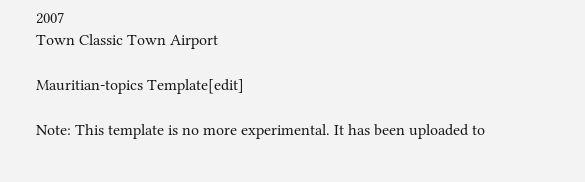2007
Town Classic Town Airport

Mauritian-topics Template[edit]

Note: This template is no more experimental. It has been uploaded to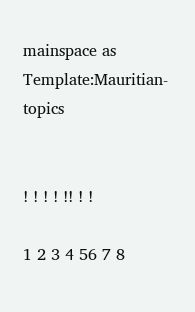mainspace as Template:Mauritian-topics


! ! ! ! !! ! !

1 2 3 4 56 7 8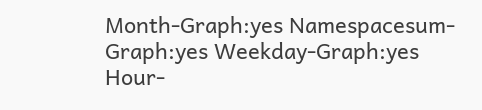Month-Graph:yes Namespacesum-Graph:yes Weekday-Graph:yes Hour-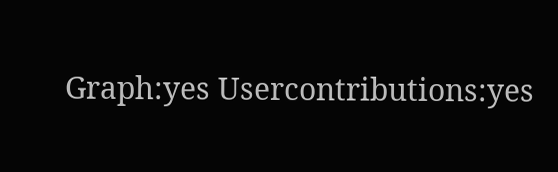Graph:yes Usercontributions:yes